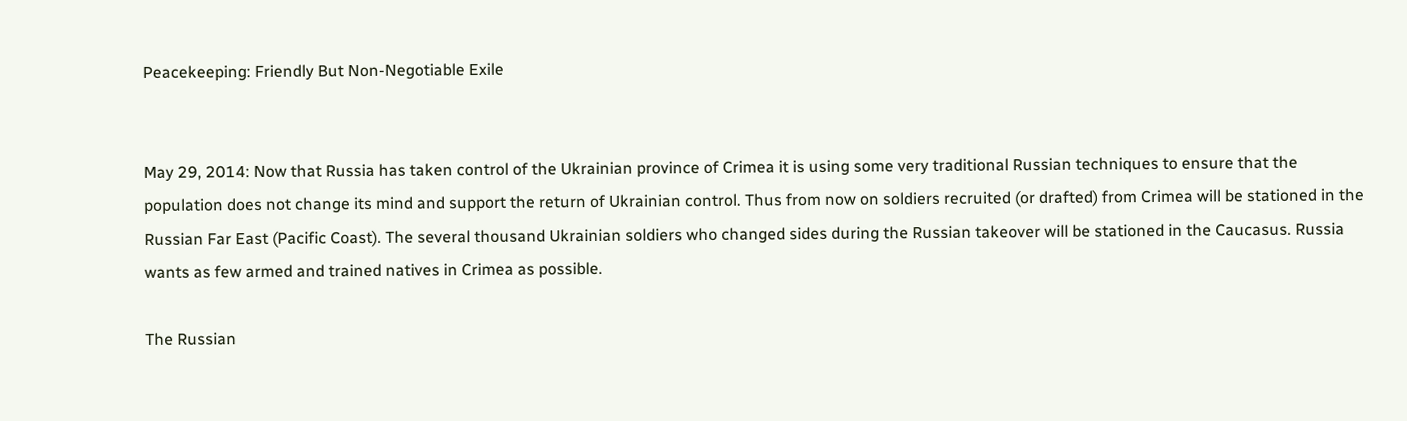Peacekeeping: Friendly But Non-Negotiable Exile


May 29, 2014: Now that Russia has taken control of the Ukrainian province of Crimea it is using some very traditional Russian techniques to ensure that the population does not change its mind and support the return of Ukrainian control. Thus from now on soldiers recruited (or drafted) from Crimea will be stationed in the Russian Far East (Pacific Coast). The several thousand Ukrainian soldiers who changed sides during the Russian takeover will be stationed in the Caucasus. Russia wants as few armed and trained natives in Crimea as possible.

The Russian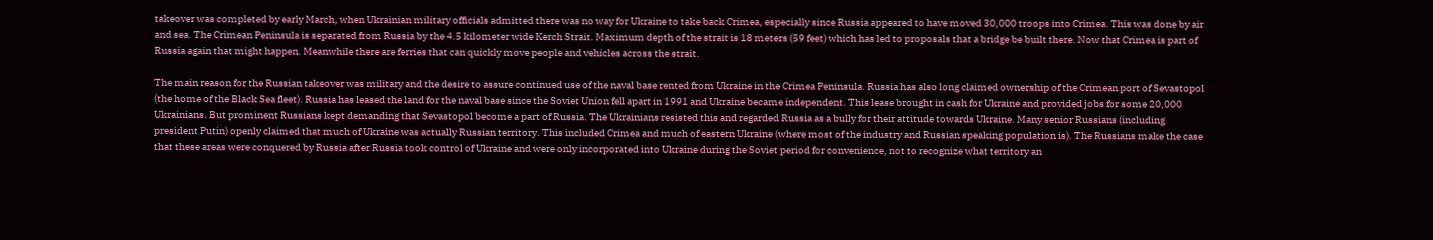takeover was completed by early March, when Ukrainian military officials admitted there was no way for Ukraine to take back Crimea, especially since Russia appeared to have moved 30,000 troops into Crimea. This was done by air and sea. The Crimean Peninsula is separated from Russia by the 4.5 kilometer wide Kerch Strait. Maximum depth of the strait is 18 meters (59 feet) which has led to proposals that a bridge be built there. Now that Crimea is part of Russia again that might happen. Meanwhile there are ferries that can quickly move people and vehicles across the strait.

The main reason for the Russian takeover was military and the desire to assure continued use of the naval base rented from Ukraine in the Crimea Peninsula. Russia has also long claimed ownership of the Crimean port of Sevastopol (the home of the Black Sea fleet). Russia has leased the land for the naval base since the Soviet Union fell apart in 1991 and Ukraine became independent. This lease brought in cash for Ukraine and provided jobs for some 20,000 Ukrainians. But prominent Russians kept demanding that Sevastopol become a part of Russia. The Ukrainians resisted this and regarded Russia as a bully for their attitude towards Ukraine. Many senior Russians (including president Putin) openly claimed that much of Ukraine was actually Russian territory. This included Crimea and much of eastern Ukraine (where most of the industry and Russian speaking population is). The Russians make the case that these areas were conquered by Russia after Russia took control of Ukraine and were only incorporated into Ukraine during the Soviet period for convenience, not to recognize what territory an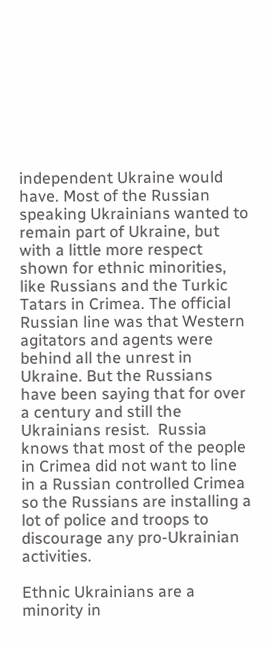independent Ukraine would have. Most of the Russian speaking Ukrainians wanted to remain part of Ukraine, but with a little more respect shown for ethnic minorities, like Russians and the Turkic Tatars in Crimea. The official Russian line was that Western agitators and agents were behind all the unrest in Ukraine. But the Russians have been saying that for over a century and still the Ukrainians resist.  Russia knows that most of the people in Crimea did not want to line in a Russian controlled Crimea so the Russians are installing a lot of police and troops to discourage any pro-Ukrainian activities.

Ethnic Ukrainians are a minority in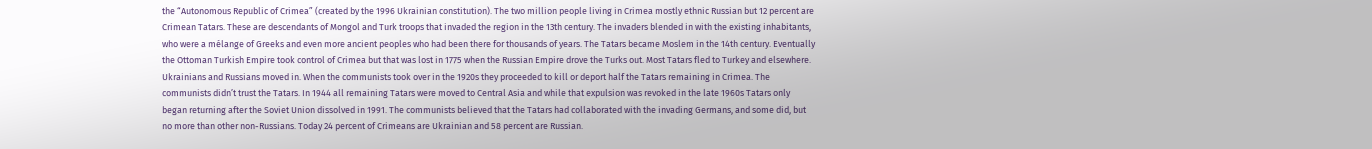the “Autonomous Republic of Crimea” (created by the 1996 Ukrainian constitution). The two million people living in Crimea mostly ethnic Russian but 12 percent are Crimean Tatars. These are descendants of Mongol and Turk troops that invaded the region in the 13th century. The invaders blended in with the existing inhabitants, who were a mélange of Greeks and even more ancient peoples who had been there for thousands of years. The Tatars became Moslem in the 14th century. Eventually the Ottoman Turkish Empire took control of Crimea but that was lost in 1775 when the Russian Empire drove the Turks out. Most Tatars fled to Turkey and elsewhere. Ukrainians and Russians moved in. When the communists took over in the 1920s they proceeded to kill or deport half the Tatars remaining in Crimea. The communists didn’t trust the Tatars. In 1944 all remaining Tatars were moved to Central Asia and while that expulsion was revoked in the late 1960s Tatars only began returning after the Soviet Union dissolved in 1991. The communists believed that the Tatars had collaborated with the invading Germans, and some did, but no more than other non-Russians. Today 24 percent of Crimeans are Ukrainian and 58 percent are Russian.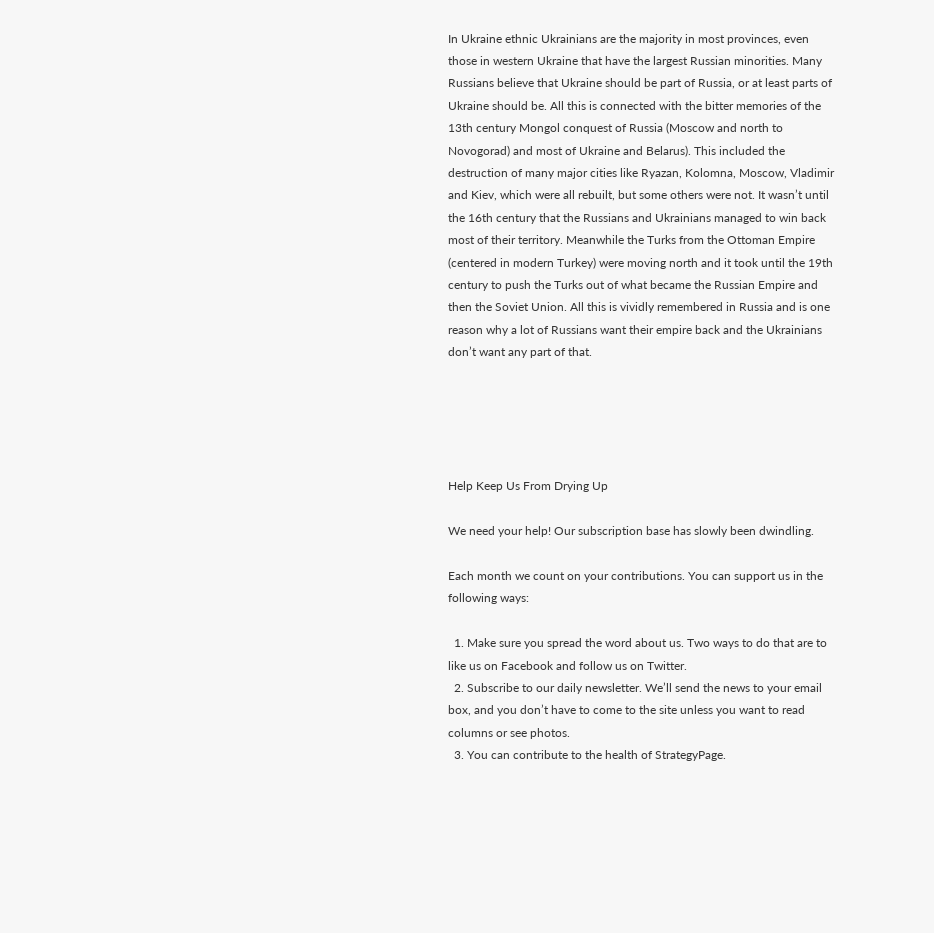In Ukraine ethnic Ukrainians are the majority in most provinces, even those in western Ukraine that have the largest Russian minorities. Many Russians believe that Ukraine should be part of Russia, or at least parts of Ukraine should be. All this is connected with the bitter memories of the 13th century Mongol conquest of Russia (Moscow and north to Novogorad) and most of Ukraine and Belarus). This included the destruction of many major cities like Ryazan, Kolomna, Moscow, Vladimir and Kiev, which were all rebuilt, but some others were not. It wasn’t until the 16th century that the Russians and Ukrainians managed to win back most of their territory. Meanwhile the Turks from the Ottoman Empire (centered in modern Turkey) were moving north and it took until the 19th century to push the Turks out of what became the Russian Empire and then the Soviet Union. All this is vividly remembered in Russia and is one reason why a lot of Russians want their empire back and the Ukrainians don’t want any part of that.





Help Keep Us From Drying Up

We need your help! Our subscription base has slowly been dwindling.

Each month we count on your contributions. You can support us in the following ways:

  1. Make sure you spread the word about us. Two ways to do that are to like us on Facebook and follow us on Twitter.
  2. Subscribe to our daily newsletter. We’ll send the news to your email box, and you don’t have to come to the site unless you want to read columns or see photos.
  3. You can contribute to the health of StrategyPage.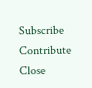Subscribe   Contribute   Close